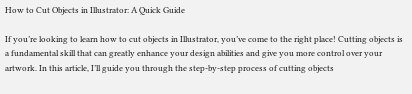How to Cut Objects in Illustrator: A Quick Guide

If you’re looking to learn how to cut objects in Illustrator, you’ve come to the right place! Cutting objects is a fundamental skill that can greatly enhance your design abilities and give you more control over your artwork. In this article, I’ll guide you through the step-by-step process of cutting objects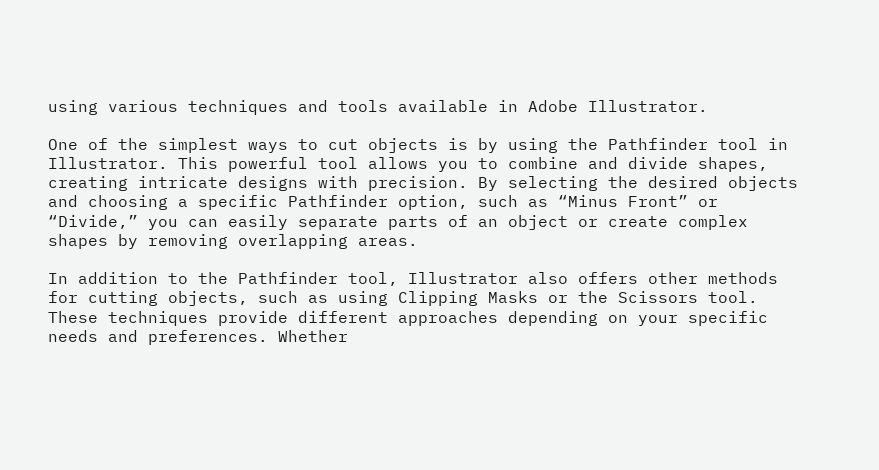using various techniques and tools available in Adobe Illustrator.

One of the simplest ways to cut objects is by using the Pathfinder tool in Illustrator. This powerful tool allows you to combine and divide shapes, creating intricate designs with precision. By selecting the desired objects and choosing a specific Pathfinder option, such as “Minus Front” or “Divide,” you can easily separate parts of an object or create complex shapes by removing overlapping areas.

In addition to the Pathfinder tool, Illustrator also offers other methods for cutting objects, such as using Clipping Masks or the Scissors tool. These techniques provide different approaches depending on your specific needs and preferences. Whether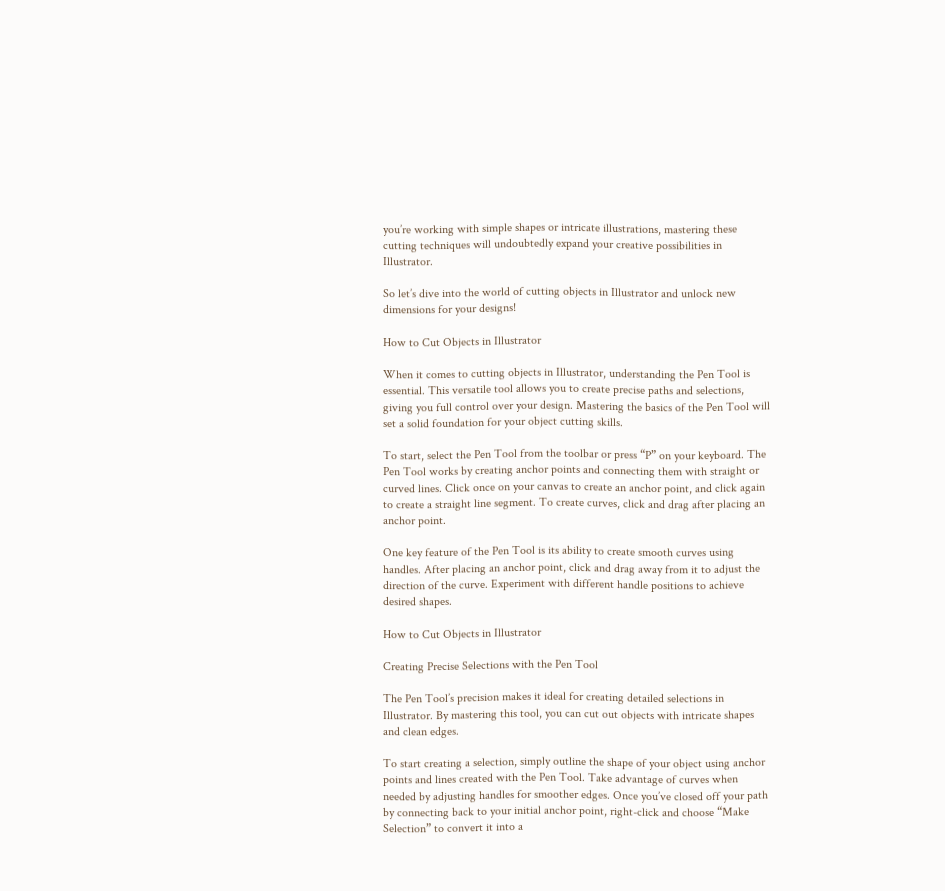you’re working with simple shapes or intricate illustrations, mastering these cutting techniques will undoubtedly expand your creative possibilities in Illustrator.

So let’s dive into the world of cutting objects in Illustrator and unlock new dimensions for your designs!

How to Cut Objects in Illustrator

When it comes to cutting objects in Illustrator, understanding the Pen Tool is essential. This versatile tool allows you to create precise paths and selections, giving you full control over your design. Mastering the basics of the Pen Tool will set a solid foundation for your object cutting skills.

To start, select the Pen Tool from the toolbar or press “P” on your keyboard. The Pen Tool works by creating anchor points and connecting them with straight or curved lines. Click once on your canvas to create an anchor point, and click again to create a straight line segment. To create curves, click and drag after placing an anchor point.

One key feature of the Pen Tool is its ability to create smooth curves using handles. After placing an anchor point, click and drag away from it to adjust the direction of the curve. Experiment with different handle positions to achieve desired shapes.

How to Cut Objects in Illustrator

Creating Precise Selections with the Pen Tool

The Pen Tool’s precision makes it ideal for creating detailed selections in Illustrator. By mastering this tool, you can cut out objects with intricate shapes and clean edges.

To start creating a selection, simply outline the shape of your object using anchor points and lines created with the Pen Tool. Take advantage of curves when needed by adjusting handles for smoother edges. Once you’ve closed off your path by connecting back to your initial anchor point, right-click and choose “Make Selection” to convert it into a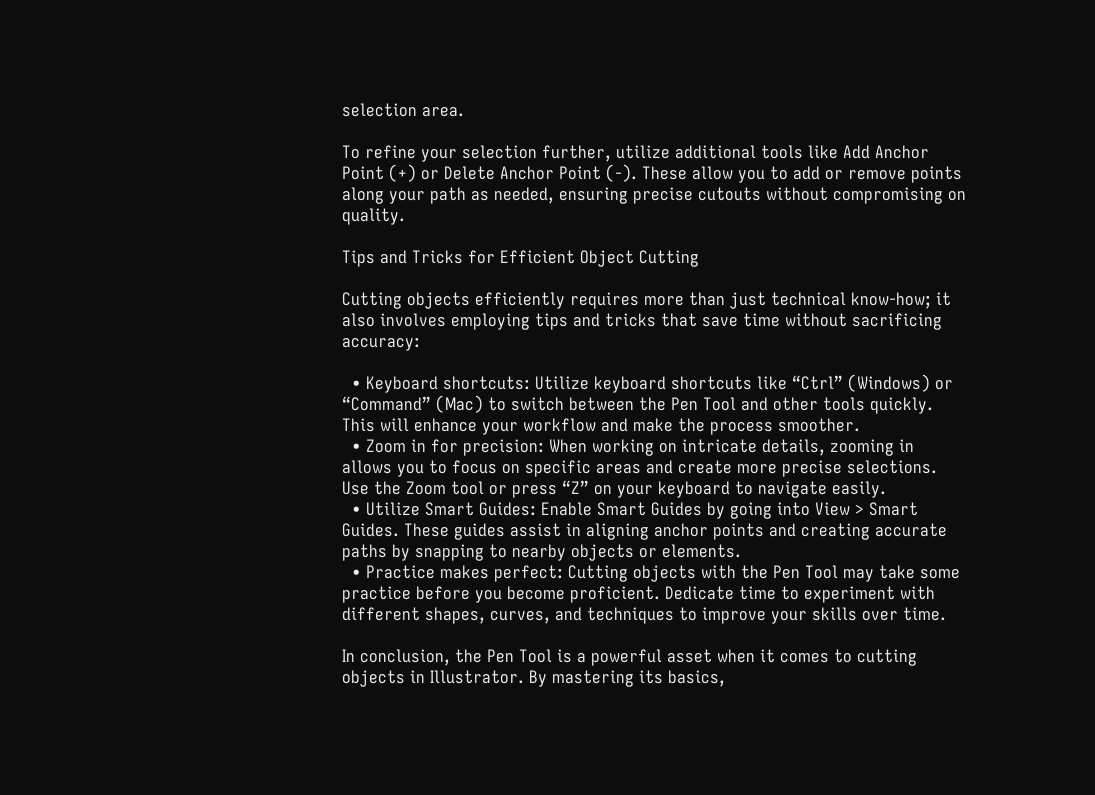selection area.

To refine your selection further, utilize additional tools like Add Anchor Point (+) or Delete Anchor Point (-). These allow you to add or remove points along your path as needed, ensuring precise cutouts without compromising on quality.

Tips and Tricks for Efficient Object Cutting

Cutting objects efficiently requires more than just technical know-how; it also involves employing tips and tricks that save time without sacrificing accuracy:

  • Keyboard shortcuts: Utilize keyboard shortcuts like “Ctrl” (Windows) or “Command” (Mac) to switch between the Pen Tool and other tools quickly. This will enhance your workflow and make the process smoother.
  • Zoom in for precision: When working on intricate details, zooming in allows you to focus on specific areas and create more precise selections. Use the Zoom tool or press “Z” on your keyboard to navigate easily.
  • Utilize Smart Guides: Enable Smart Guides by going into View > Smart Guides. These guides assist in aligning anchor points and creating accurate paths by snapping to nearby objects or elements.
  • Practice makes perfect: Cutting objects with the Pen Tool may take some practice before you become proficient. Dedicate time to experiment with different shapes, curves, and techniques to improve your skills over time.

In conclusion, the Pen Tool is a powerful asset when it comes to cutting objects in Illustrator. By mastering its basics,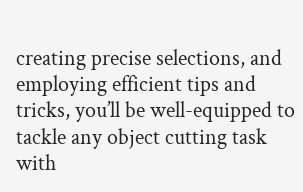creating precise selections, and employing efficient tips and tricks, you’ll be well-equipped to tackle any object cutting task with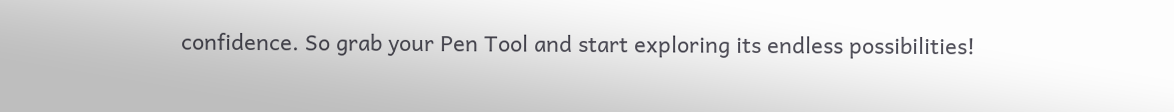confidence. So grab your Pen Tool and start exploring its endless possibilities!